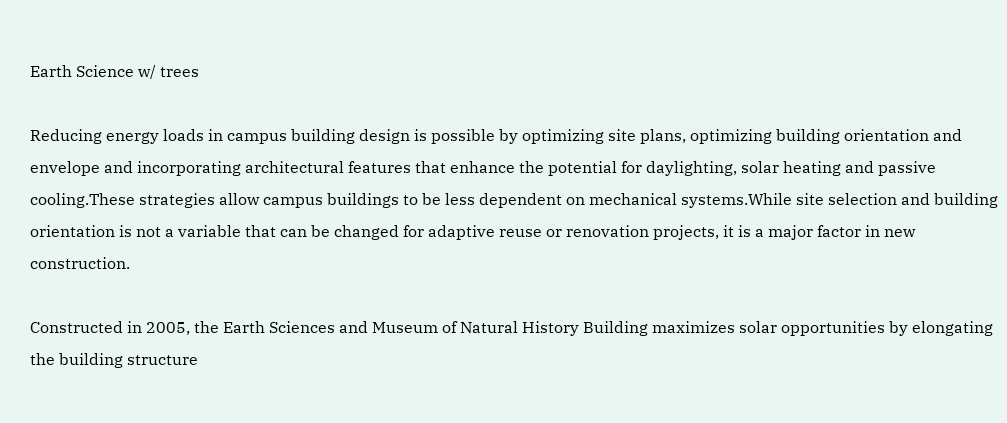Earth Science w/ trees

Reducing energy loads in campus building design is possible by optimizing site plans, optimizing building orientation and envelope and incorporating architectural features that enhance the potential for daylighting, solar heating and passive cooling.These strategies allow campus buildings to be less dependent on mechanical systems.While site selection and building orientation is not a variable that can be changed for adaptive reuse or renovation projects, it is a major factor in new construction.

Constructed in 2005, the Earth Sciences and Museum of Natural History Building maximizes solar opportunities by elongating the building structure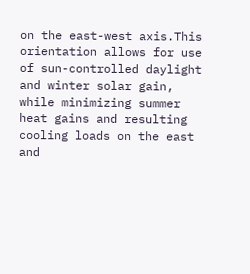on the east-west axis.This orientation allows for use of sun-controlled daylight and winter solar gain, while minimizing summer heat gains and resulting cooling loads on the east and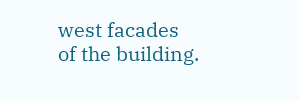west facades of the building.